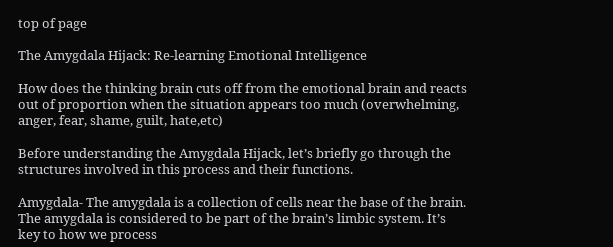top of page

The Amygdala Hijack: Re-learning Emotional Intelligence

How does the thinking brain cuts off from the emotional brain and reacts out of proportion when the situation appears too much (overwhelming, anger, fear, shame, guilt, hate,etc)

Before understanding the Amygdala Hijack, let’s briefly go through the structures involved in this process and their functions.

Amygdala- The amygdala is a collection of cells near the base of the brain. The amygdala is considered to be part of the brain’s limbic system. It’s key to how we process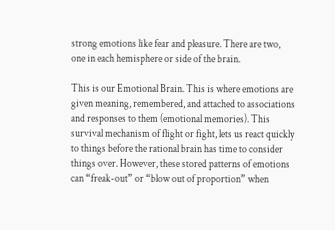strong emotions like fear and pleasure. There are two, one in each hemisphere or side of the brain.

This is our Emotional Brain. This is where emotions are given meaning, remembered, and attached to associations and responses to them (emotional memories). This survival mechanism of flight or fight, lets us react quickly to things before the rational brain has time to consider things over. However, these stored patterns of emotions can “freak-out” or “blow out of proportion” when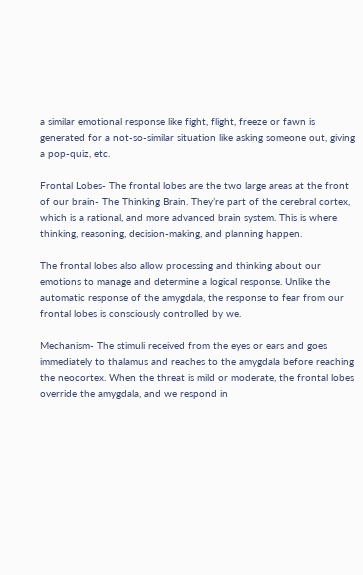a similar emotional response like fight, flight, freeze or fawn is generated for a not-so-similar situation like asking someone out, giving a pop-quiz, etc.

Frontal Lobes- The frontal lobes are the two large areas at the front of our brain- The Thinking Brain. They’re part of the cerebral cortex, which is a rational, and more advanced brain system. This is where thinking, reasoning, decision-making, and planning happen.

The frontal lobes also allow processing and thinking about our emotions to manage and determine a logical response. Unlike the automatic response of the amygdala, the response to fear from our frontal lobes is consciously controlled by we.

Mechanism- The stimuli received from the eyes or ears and goes immediately to thalamus and reaches to the amygdala before reaching the neocortex. When the threat is mild or moderate, the frontal lobes override the amygdala, and we respond in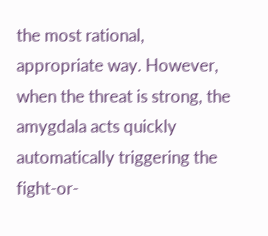the most rational, appropriate way. However, when the threat is strong, the amygdala acts quickly automatically triggering the fight-or-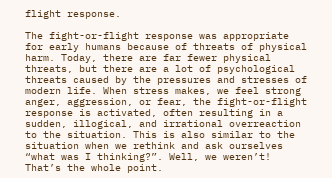flight response.

The fight-or-flight response was appropriate for early humans because of threats of physical harm. Today, there are far fewer physical threats, but there are a lot of psychological threats caused by the pressures and stresses of modern life. When stress makes, we feel strong anger, aggression, or fear, the fight-or-flight response is activated, often resulting in a sudden, illogical, and irrational overreaction to the situation. This is also similar to the situation when we rethink and ask ourselves “what was I thinking?”. Well, we weren’t! That’s the whole point.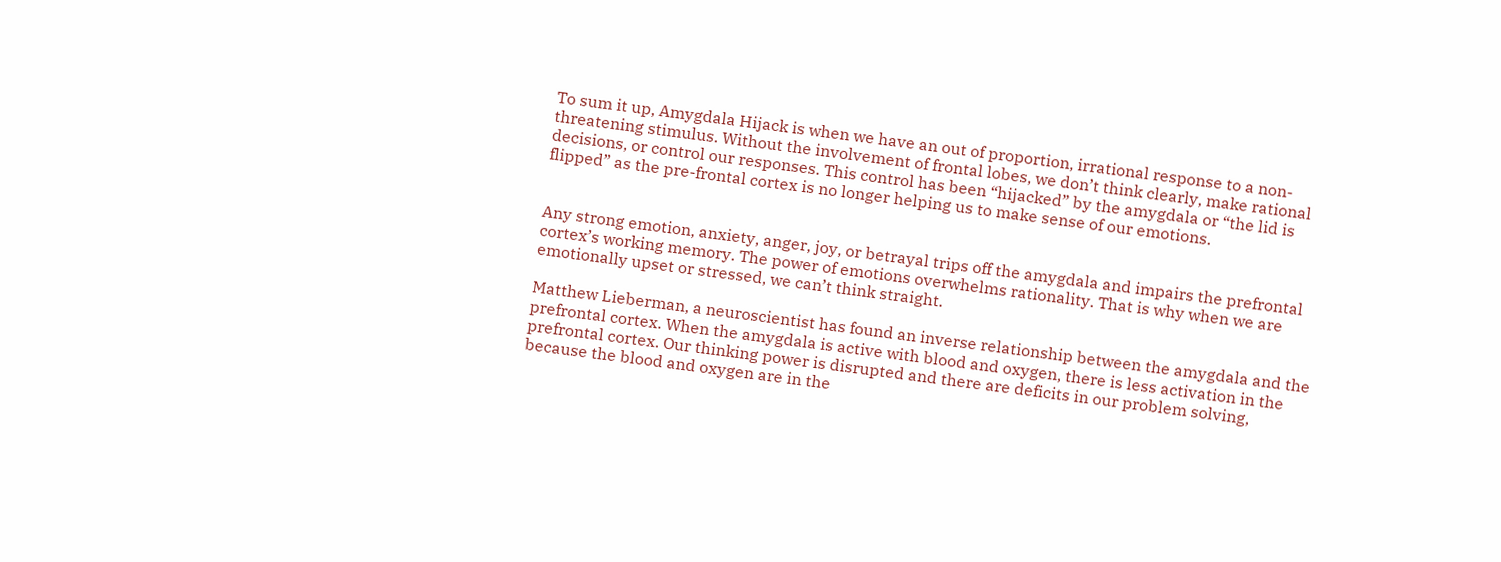To sum it up, Amygdala Hijack is when we have an out of proportion, irrational response to a non-threatening stimulus. Without the involvement of frontal lobes, we don’t think clearly, make rational decisions, or control our responses. This control has been “hijacked” by the amygdala or “the lid is flipped” as the pre-frontal cortex is no longer helping us to make sense of our emotions.


Any strong emotion, anxiety, anger, joy, or betrayal trips off the amygdala and impairs the prefrontal cortex’s working memory. The power of emotions overwhelms rationality. That is why when we are emotionally upset or stressed, we can’t think straight.

Matthew Lieberman, a neuroscientist has found an inverse relationship between the amygdala and the prefrontal cortex. When the amygdala is active with blood and oxygen, there is less activation in the prefrontal cortex. Our thinking power is disrupted and there are deficits in our problem solving, because the blood and oxygen are in the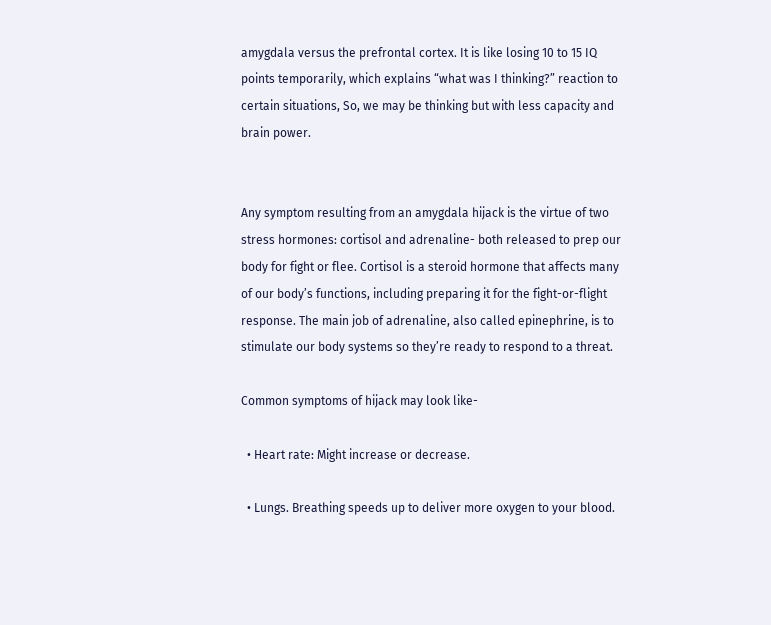amygdala versus the prefrontal cortex. It is like losing 10 to 15 IQ points temporarily, which explains “what was I thinking?” reaction to certain situations, So, we may be thinking but with less capacity and brain power.


Any symptom resulting from an amygdala hijack is the virtue of two stress hormones: cortisol and adrenaline- both released to prep our body for fight or flee. Cortisol is a steroid hormone that affects many of our body’s functions, including preparing it for the fight-or-flight response. The main job of adrenaline, also called epinephrine, is to stimulate our body systems so they’re ready to respond to a threat.

Common symptoms of hijack may look like-

  • Heart rate: Might increase or decrease.

  • Lungs. Breathing speeds up to deliver more oxygen to your blood.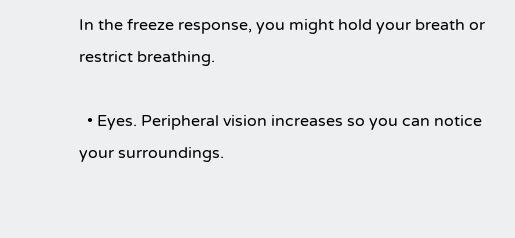In the freeze response, you might hold your breath or restrict breathing.

  • Eyes. Peripheral vision increases so you can notice your surroundings.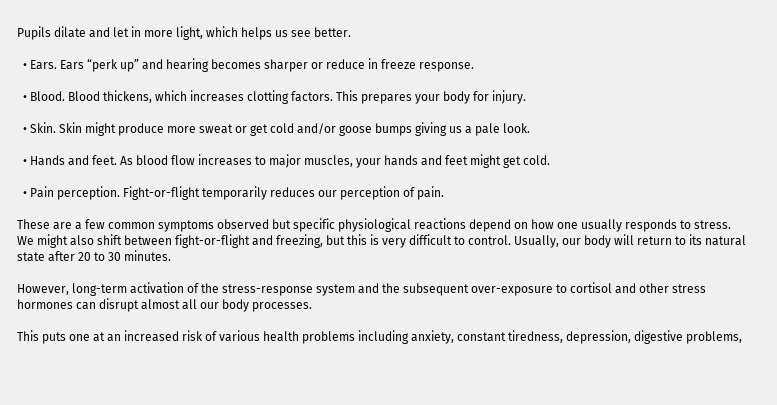Pupils dilate and let in more light, which helps us see better.

  • Ears. Ears “perk up” and hearing becomes sharper or reduce in freeze response.

  • Blood. Blood thickens, which increases clotting factors. This prepares your body for injury.

  • Skin. Skin might produce more sweat or get cold and/or goose bumps giving us a pale look.

  • Hands and feet. As blood flow increases to major muscles, your hands and feet might get cold.

  • Pain perception. Fight-or-flight temporarily reduces our perception of pain.

These are a few common symptoms observed but specific physiological reactions depend on how one usually responds to stress. We might also shift between fight-or-flight and freezing, but this is very difficult to control. Usually, our body will return to its natural state after 20 to 30 minutes.

However, long-term activation of the stress-response system and the subsequent over-exposure to cortisol and other stress hormones can disrupt almost all our body processes.

This puts one at an increased risk of various health problems including anxiety, constant tiredness, depression, digestive problems,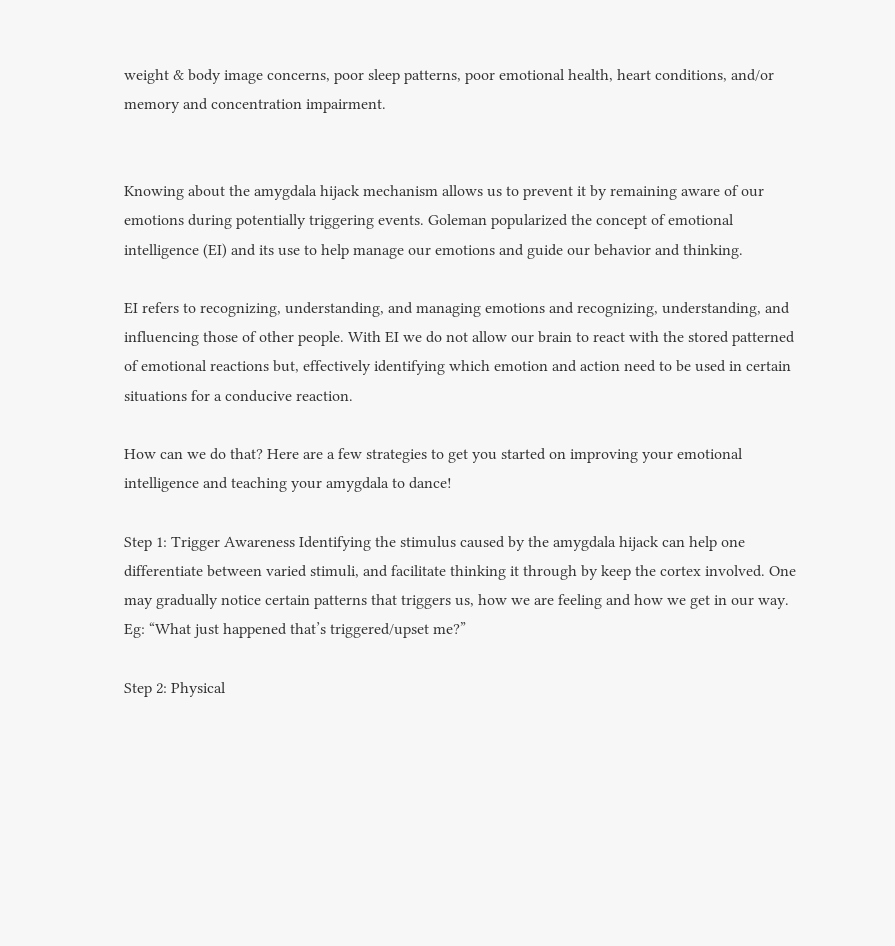weight & body image concerns, poor sleep patterns, poor emotional health, heart conditions, and/or memory and concentration impairment.


Knowing about the amygdala hijack mechanism allows us to prevent it by remaining aware of our emotions during potentially triggering events. Goleman popularized the concept of emotional intelligence (EI) and its use to help manage our emotions and guide our behavior and thinking.

EI refers to recognizing, understanding, and managing emotions and recognizing, understanding, and influencing those of other people. With EI we do not allow our brain to react with the stored patterned of emotional reactions but, effectively identifying which emotion and action need to be used in certain situations for a conducive reaction.

How can we do that? Here are a few strategies to get you started on improving your emotional intelligence and teaching your amygdala to dance!

Step 1: Trigger Awareness Identifying the stimulus caused by the amygdala hijack can help one differentiate between varied stimuli, and facilitate thinking it through by keep the cortex involved. One may gradually notice certain patterns that triggers us, how we are feeling and how we get in our way. Eg: “What just happened that’s triggered/upset me?”

Step 2: Physical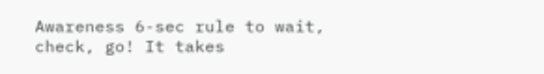Awareness 6-sec rule to wait, check, go! It takes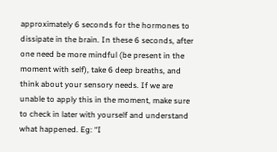approximately 6 seconds for the hormones to dissipate in the brain. In these 6 seconds, after one need be more mindful (be present in the moment with self), take 6 deep breaths, and think about your sensory needs. If we are unable to apply this in the moment, make sure to check in later with yourself and understand what happened. Eg: “I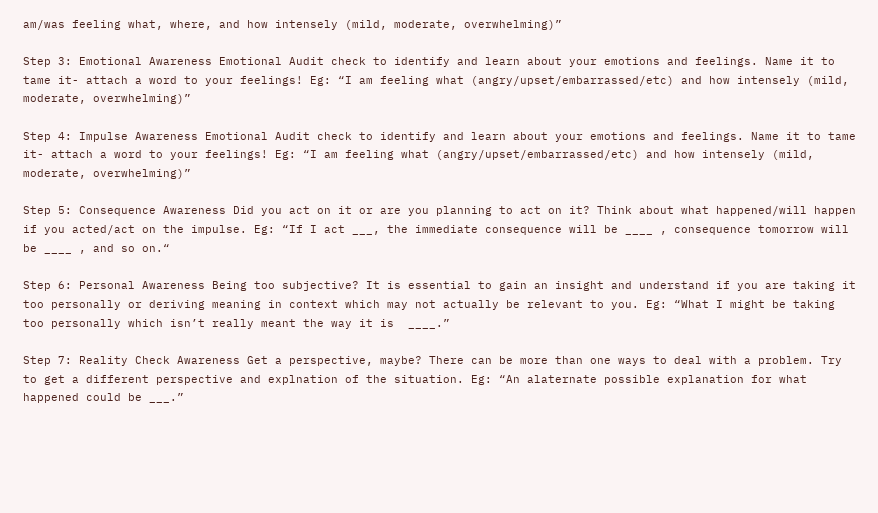am/was feeling what, where, and how intensely (mild, moderate, overwhelming)”

Step 3: Emotional Awareness Emotional Audit check to identify and learn about your emotions and feelings. Name it to tame it- attach a word to your feelings! Eg: “I am feeling what (angry/upset/embarrassed/etc) and how intensely (mild, moderate, overwhelming)”

Step 4: Impulse Awareness Emotional Audit check to identify and learn about your emotions and feelings. Name it to tame it- attach a word to your feelings! Eg: “I am feeling what (angry/upset/embarrassed/etc) and how intensely (mild, moderate, overwhelming)”

Step 5: Consequence Awareness Did you act on it or are you planning to act on it? Think about what happened/will happen if you acted/act on the impulse. Eg: “If I act ___, the immediate consequence will be ____ , consequence tomorrow will be ____ , and so on.“

Step 6: Personal Awareness Being too subjective? It is essential to gain an insight and understand if you are taking it too personally or deriving meaning in context which may not actually be relevant to you. Eg: “What I might be taking too personally which isn’t really meant the way it is  ____.”

Step 7: Reality Check Awareness Get a perspective, maybe? There can be more than one ways to deal with a problem. Try to get a different perspective and explnation of the situation. Eg: “An alaternate possible explanation for what happened could be ___.”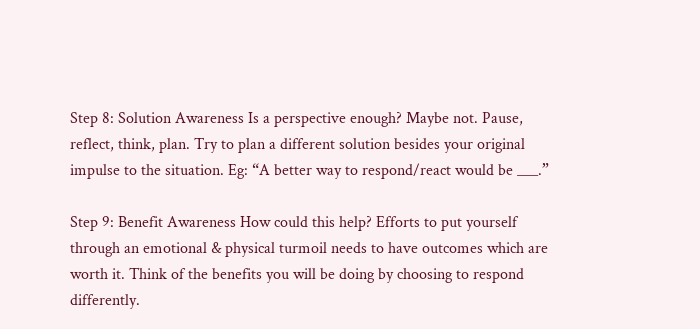Step 8: Solution Awareness Is a perspective enough? Maybe not. Pause, reflect, think, plan. Try to plan a different solution besides your original impulse to the situation. Eg: “A better way to respond/react would be ___.”

Step 9: Benefit Awareness How could this help? Efforts to put yourself through an emotional & physical turmoil needs to have outcomes which are worth it. Think of the benefits you will be doing by choosing to respond differently.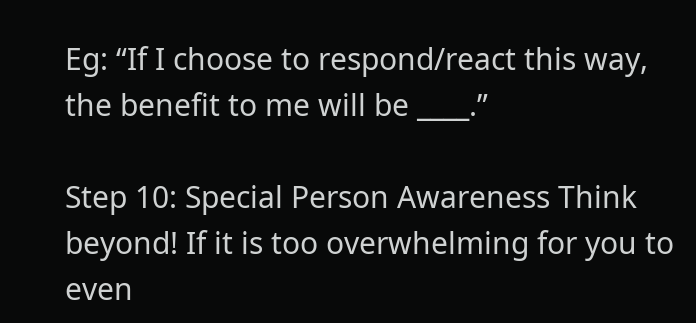Eg: “If I choose to respond/react this way, the benefit to me will be ____.”

Step 10: Special Person Awareness Think beyond! If it is too overwhelming for you to even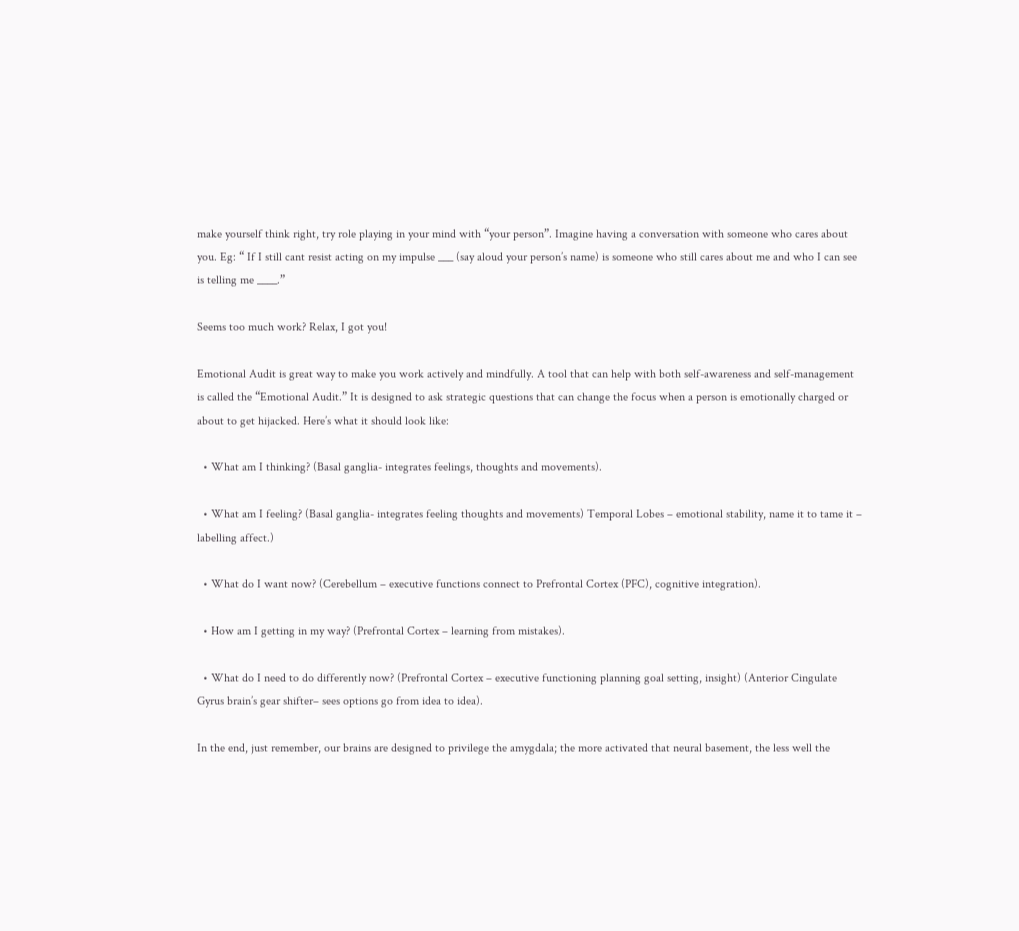make yourself think right, try role playing in your mind with “your person”. Imagine having a conversation with someone who cares about you. Eg: “ If I still cant resist acting on my impulse ___ (say aloud your person’s name) is someone who still cares about me and who I can see is telling me ____.”

Seems too much work? Relax, I got you!

Emotional Audit is great way to make you work actively and mindfully. A tool that can help with both self-awareness and self-management is called the “Emotional Audit.” It is designed to ask strategic questions that can change the focus when a person is emotionally charged or about to get hijacked. Here’s what it should look like:

  • What am I thinking? (Basal ganglia- integrates feelings, thoughts and movements).

  • What am I feeling? (Basal ganglia- integrates feeling thoughts and movements) Temporal Lobes – emotional stability, name it to tame it – labelling affect.)

  • What do I want now? (Cerebellum – executive functions connect to Prefrontal Cortex (PFC), cognitive integration).

  • How am I getting in my way? (Prefrontal Cortex – learning from mistakes).

  • What do I need to do differently now? (Prefrontal Cortex – executive functioning planning goal setting, insight) (Anterior Cingulate Gyrus brain’s gear shifter– sees options go from idea to idea).

In the end, just remember, our brains are designed to privilege the amygdala; the more activated that neural basement, the less well the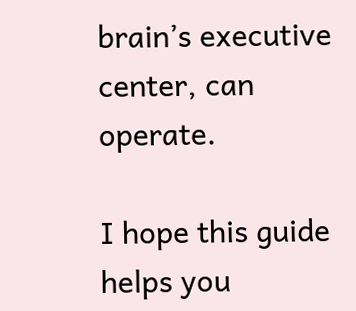brain’s executive center, can operate.

I hope this guide helps you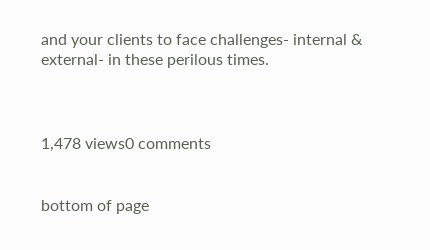and your clients to face challenges- internal & external- in these perilous times.



1,478 views0 comments


bottom of page